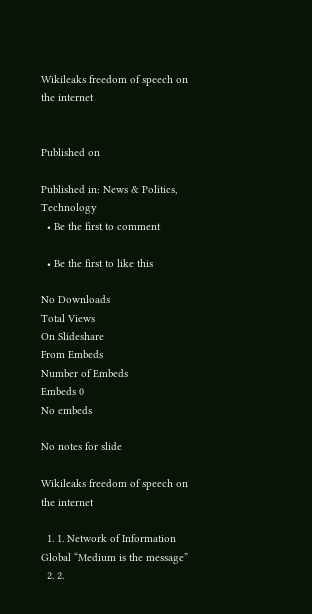Wikileaks freedom of speech on the internet


Published on

Published in: News & Politics, Technology
  • Be the first to comment

  • Be the first to like this

No Downloads
Total Views
On Slideshare
From Embeds
Number of Embeds
Embeds 0
No embeds

No notes for slide

Wikileaks freedom of speech on the internet

  1. 1. Network of Information Global “Medium is the message”
  2. 2.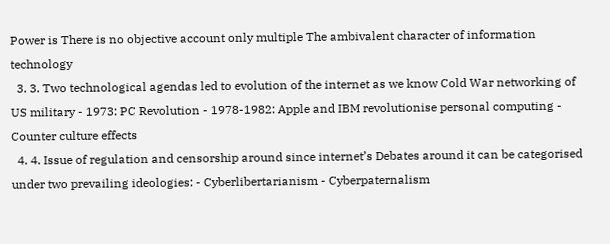Power is There is no objective account only multiple The ambivalent character of information technology
  3. 3. Two technological agendas led to evolution of the internet as we know Cold War networking of US military - 1973: PC Revolution - 1978-1982: Apple and IBM revolutionise personal computing - Counter culture effects
  4. 4. Issue of regulation and censorship around since internet’s Debates around it can be categorised under two prevailing ideologies: - Cyberlibertarianism - Cyberpaternalism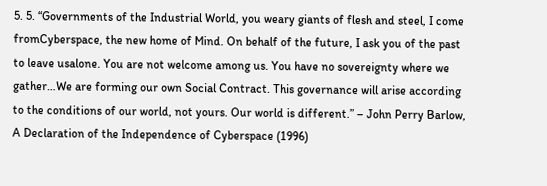5. 5. “Governments of the Industrial World, you weary giants of flesh and steel, I come fromCyberspace, the new home of Mind. On behalf of the future, I ask you of the past to leave usalone. You are not welcome among us. You have no sovereignty where we gather…We are forming our own Social Contract. This governance will arise according to the conditions of our world, not yours. Our world is different.” – John Perry Barlow, A Declaration of the Independence of Cyberspace (1996)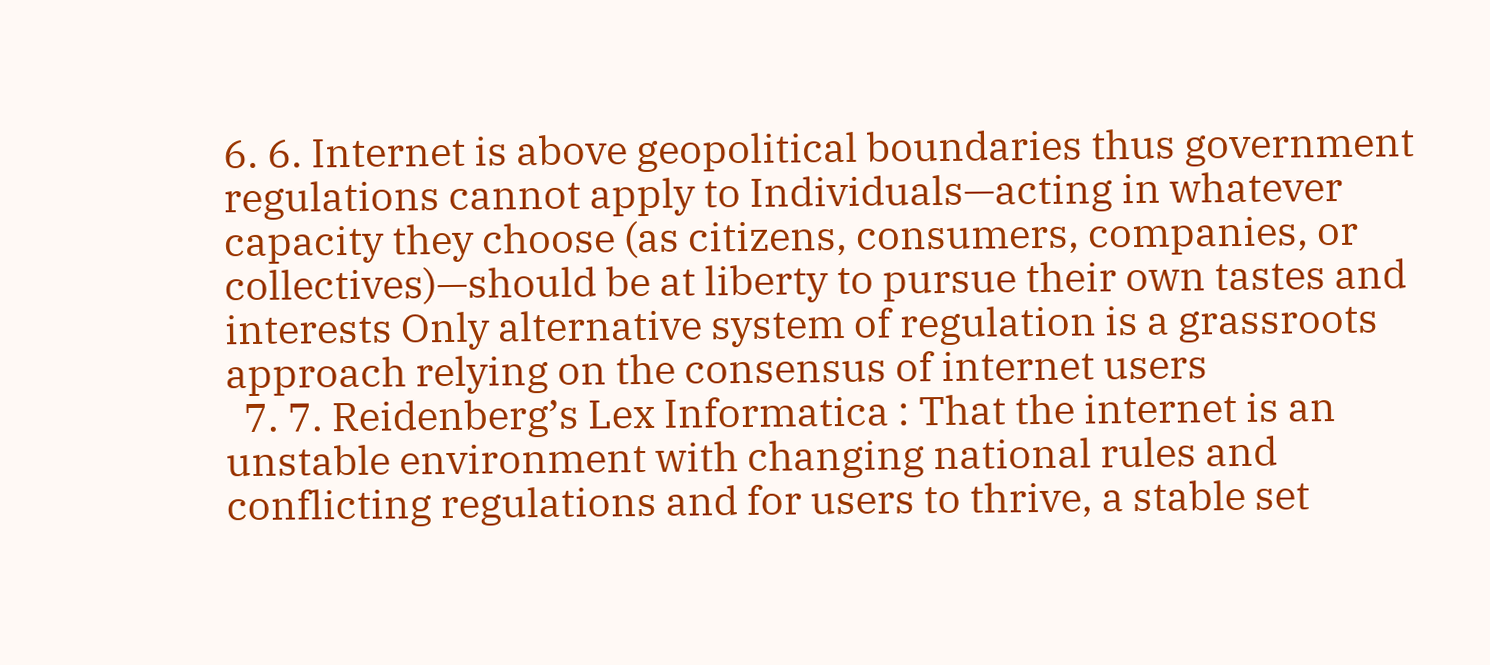6. 6. Internet is above geopolitical boundaries thus government regulations cannot apply to Individuals—acting in whatever capacity they choose (as citizens, consumers, companies, or collectives)—should be at liberty to pursue their own tastes and interests Only alternative system of regulation is a grassroots approach relying on the consensus of internet users
  7. 7. Reidenberg’s Lex Informatica : That the internet is an unstable environment with changing national rules and conflicting regulations and for users to thrive, a stable set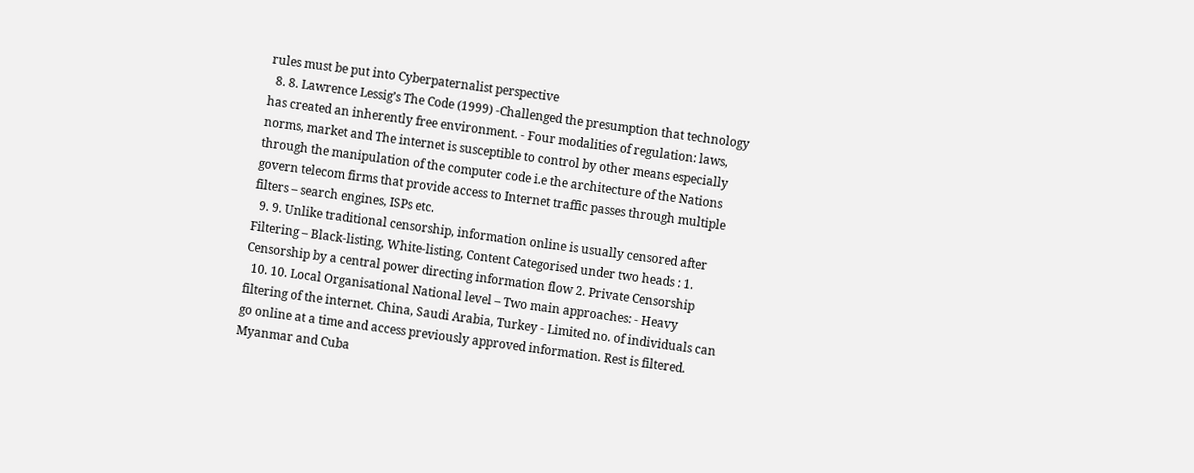rules must be put into Cyberpaternalist perspective
  8. 8. Lawrence Lessig’s The Code (1999) -Challenged the presumption that technology has created an inherently free environment. - Four modalities of regulation: laws, norms, market and The internet is susceptible to control by other means especially through the manipulation of the computer code i.e the architecture of the Nations govern telecom firms that provide access to Internet traffic passes through multiple filters – search engines, ISPs etc.
  9. 9. Unlike traditional censorship, information online is usually censored after Filtering – Black-listing, White-listing, Content Categorised under two heads : 1. Censorship by a central power directing information flow 2. Private Censorship
  10. 10. Local Organisational National level – Two main approaches: - Heavy filtering of the internet. China, Saudi Arabia, Turkey - Limited no. of individuals can go online at a time and access previously approved information. Rest is filtered. Myanmar and Cuba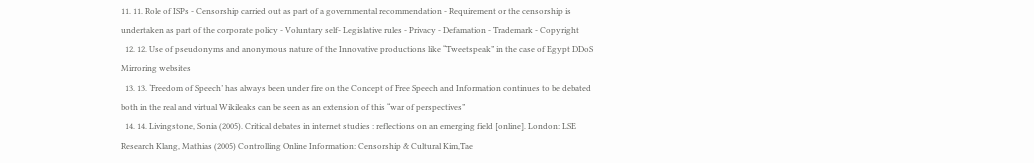11. 11. Role of ISPs - Censorship carried out as part of a governmental recommendation - Requirement or the censorship is undertaken as part of the corporate policy - Voluntary self- Legislative rules - Privacy - Defamation - Trademark - Copyright
  12. 12. Use of pseudonyms and anonymous nature of the Innovative productions like “Tweetspeak” in the case of Egypt DDoS Mirroring websites
  13. 13. ‘Freedom of Speech’ has always been under fire on the Concept of Free Speech and Information continues to be debated both in the real and virtual Wikileaks can be seen as an extension of this “war of perspectives”
  14. 14. Livingstone, Sonia (2005). Critical debates in internet studies : reflections on an emerging field [online]. London: LSE Research Klang, Mathias (2005) Controlling Online Information: Censorship & Cultural Kim,Tae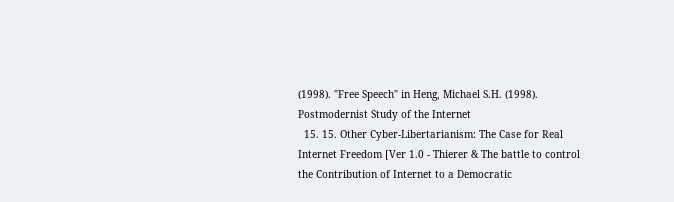(1998). "Free Speech" in Heng, Michael S.H. (1998). Postmodernist Study of the Internet
  15. 15. Other Cyber-Libertarianism: The Case for Real Internet Freedom [Ver 1.0 - Thierer & The battle to control the Contribution of Internet to a Democratic